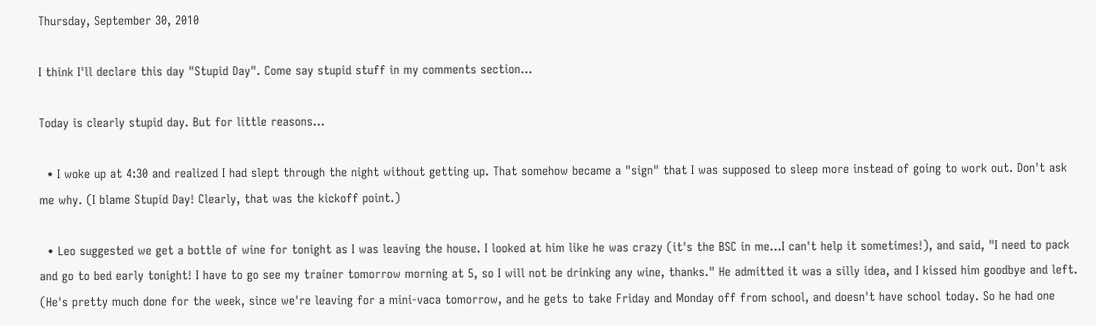Thursday, September 30, 2010

I think I'll declare this day "Stupid Day". Come say stupid stuff in my comments section...

Today is clearly stupid day. But for little reasons...

  • I woke up at 4:30 and realized I had slept through the night without getting up. That somehow became a "sign" that I was supposed to sleep more instead of going to work out. Don't ask me why. (I blame Stupid Day! Clearly, that was the kickoff point.)

  • Leo suggested we get a bottle of wine for tonight as I was leaving the house. I looked at him like he was crazy (it's the BSC in me...I can't help it sometimes!), and said, "I need to pack and go to bed early tonight! I have to go see my trainer tomorrow morning at 5, so I will not be drinking any wine, thanks." He admitted it was a silly idea, and I kissed him goodbye and left. (He's pretty much done for the week, since we're leaving for a mini-vaca tomorrow, and he gets to take Friday and Monday off from school, and doesn't have school today. So he had one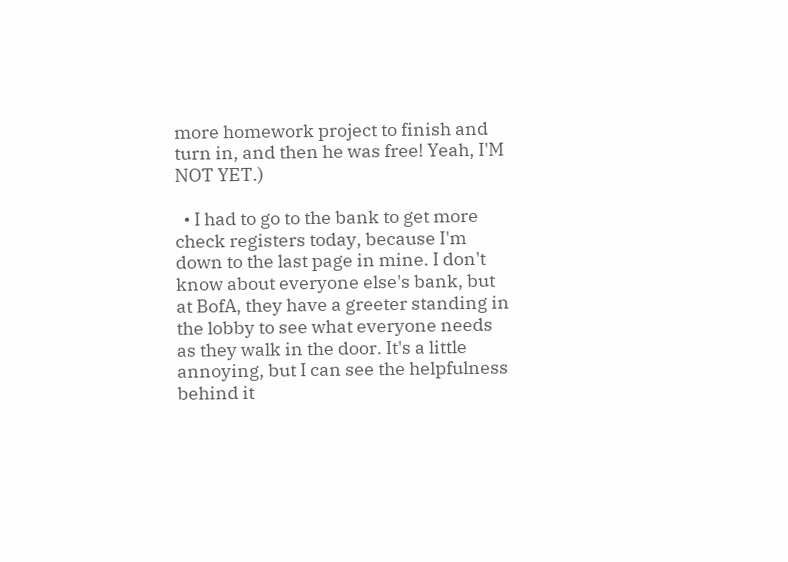more homework project to finish and turn in, and then he was free! Yeah, I'M NOT YET.)

  • I had to go to the bank to get more check registers today, because I'm down to the last page in mine. I don't know about everyone else's bank, but at BofA, they have a greeter standing in the lobby to see what everyone needs as they walk in the door. It's a little annoying, but I can see the helpfulness behind it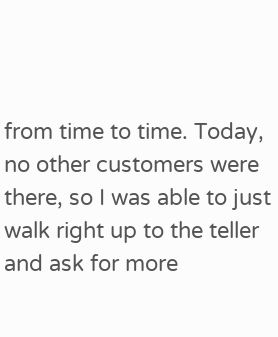from time to time. Today, no other customers were there, so I was able to just walk right up to the teller and ask for more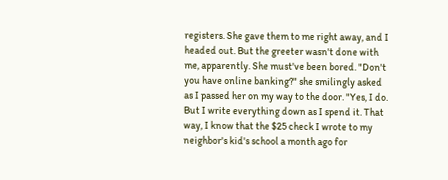registers. She gave them to me right away, and I headed out. But the greeter wasn't done with me, apparently. She must've been bored. "Don't you have online banking?" she smilingly asked as I passed her on my way to the door. "Yes, I do. But I write everything down as I spend it. That way, I know that the $25 check I wrote to my neighbor's kid's school a month ago for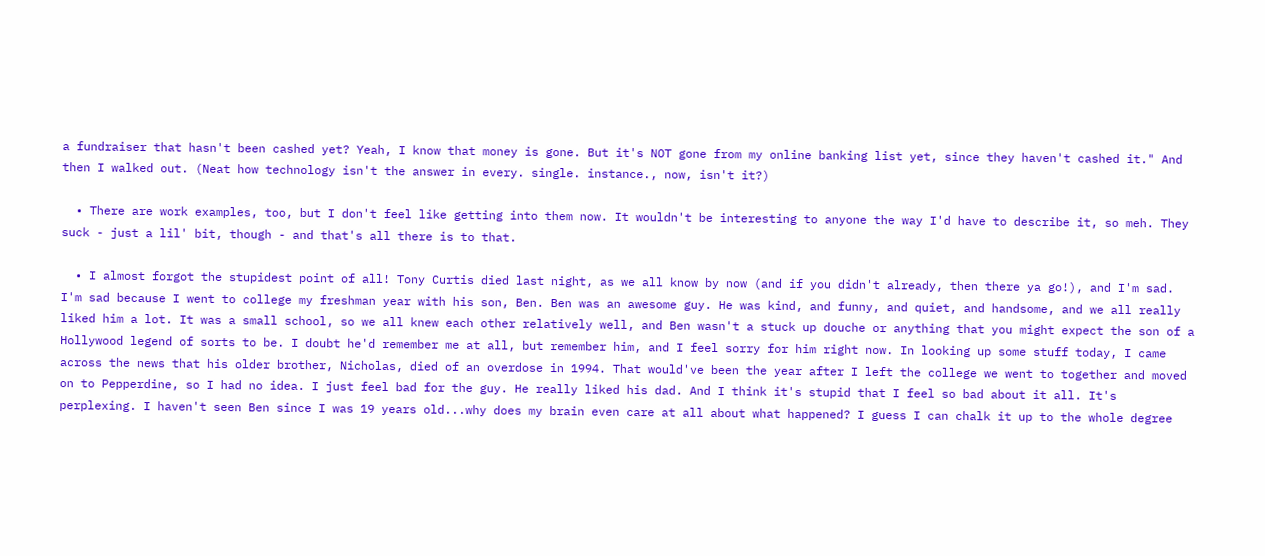a fundraiser that hasn't been cashed yet? Yeah, I know that money is gone. But it's NOT gone from my online banking list yet, since they haven't cashed it." And then I walked out. (Neat how technology isn't the answer in every. single. instance., now, isn't it?)

  • There are work examples, too, but I don't feel like getting into them now. It wouldn't be interesting to anyone the way I'd have to describe it, so meh. They suck - just a lil' bit, though - and that's all there is to that.

  • I almost forgot the stupidest point of all! Tony Curtis died last night, as we all know by now (and if you didn't already, then there ya go!), and I'm sad. I'm sad because I went to college my freshman year with his son, Ben. Ben was an awesome guy. He was kind, and funny, and quiet, and handsome, and we all really liked him a lot. It was a small school, so we all knew each other relatively well, and Ben wasn't a stuck up douche or anything that you might expect the son of a Hollywood legend of sorts to be. I doubt he'd remember me at all, but remember him, and I feel sorry for him right now. In looking up some stuff today, I came across the news that his older brother, Nicholas, died of an overdose in 1994. That would've been the year after I left the college we went to together and moved on to Pepperdine, so I had no idea. I just feel bad for the guy. He really liked his dad. And I think it's stupid that I feel so bad about it all. It's perplexing. I haven't seen Ben since I was 19 years old...why does my brain even care at all about what happened? I guess I can chalk it up to the whole degree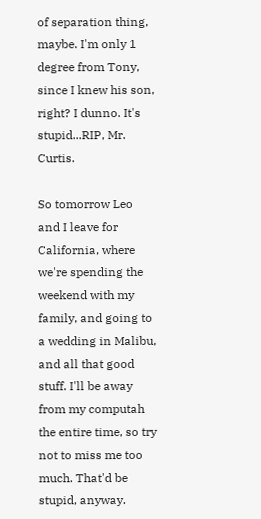of separation thing, maybe. I'm only 1 degree from Tony, since I knew his son, right? I dunno. It's stupid...RIP, Mr. Curtis.

So tomorrow Leo and I leave for California, where we're spending the weekend with my family, and going to a wedding in Malibu, and all that good stuff. I'll be away from my computah the entire time, so try not to miss me too much. That'd be stupid, anyway.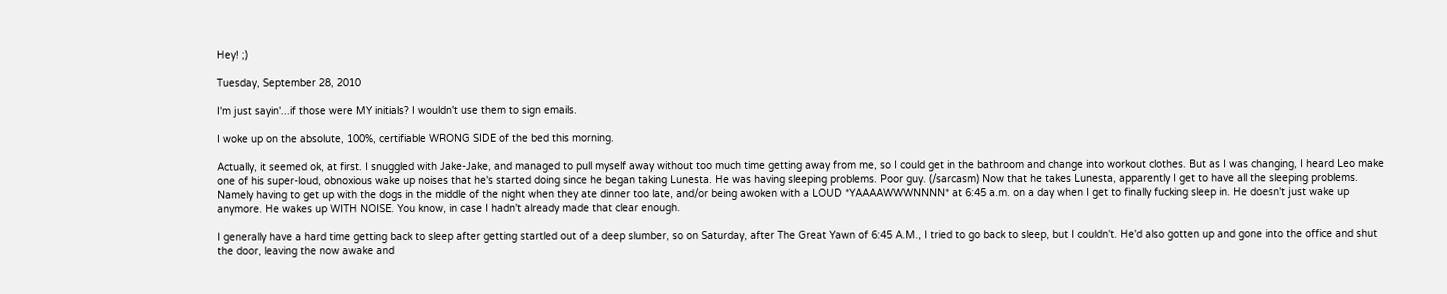Hey! ;)

Tuesday, September 28, 2010

I'm just sayin'...if those were MY initials? I wouldn't use them to sign emails.

I woke up on the absolute, 100%, certifiable WRONG SIDE of the bed this morning.

Actually, it seemed ok, at first. I snuggled with Jake-Jake, and managed to pull myself away without too much time getting away from me, so I could get in the bathroom and change into workout clothes. But as I was changing, I heard Leo make one of his super-loud, obnoxious wake up noises that he's started doing since he began taking Lunesta. He was having sleeping problems. Poor guy. (/sarcasm) Now that he takes Lunesta, apparently I get to have all the sleeping problems. Namely having to get up with the dogs in the middle of the night when they ate dinner too late, and/or being awoken with a LOUD *YAAAAWWWNNNN* at 6:45 a.m. on a day when I get to finally fucking sleep in. He doesn't just wake up anymore. He wakes up WITH NOISE. You know, in case I hadn't already made that clear enough.

I generally have a hard time getting back to sleep after getting startled out of a deep slumber, so on Saturday, after The Great Yawn of 6:45 A.M., I tried to go back to sleep, but I couldn't. He'd also gotten up and gone into the office and shut the door, leaving the now awake and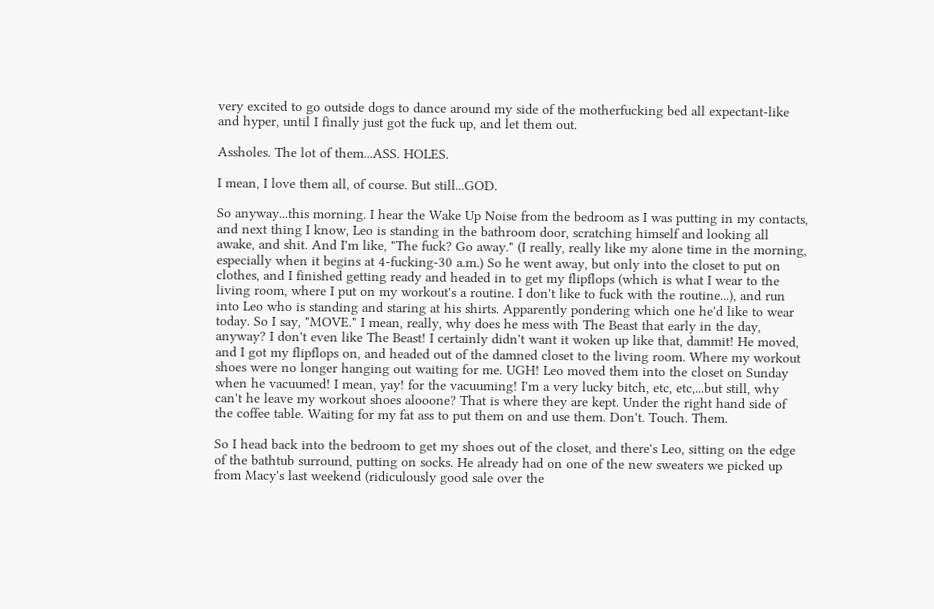very excited to go outside dogs to dance around my side of the motherfucking bed all expectant-like and hyper, until I finally just got the fuck up, and let them out.

Assholes. The lot of them...ASS. HOLES.

I mean, I love them all, of course. But still...GOD.

So anyway...this morning. I hear the Wake Up Noise from the bedroom as I was putting in my contacts, and next thing I know, Leo is standing in the bathroom door, scratching himself and looking all awake, and shit. And I'm like, "The fuck? Go away." (I really, really like my alone time in the morning, especially when it begins at 4-fucking-30 a.m.) So he went away, but only into the closet to put on clothes, and I finished getting ready and headed in to get my flipflops (which is what I wear to the living room, where I put on my workout's a routine. I don't like to fuck with the routine...), and run into Leo who is standing and staring at his shirts. Apparently pondering which one he'd like to wear today. So I say, "MOVE." I mean, really, why does he mess with The Beast that early in the day, anyway? I don't even like The Beast! I certainly didn't want it woken up like that, dammit! He moved, and I got my flipflops on, and headed out of the damned closet to the living room. Where my workout shoes were no longer hanging out waiting for me. UGH! Leo moved them into the closet on Sunday when he vacuumed! I mean, yay! for the vacuuming! I'm a very lucky bitch, etc, etc,...but still, why can't he leave my workout shoes alooone? That is where they are kept. Under the right hand side of the coffee table. Waiting for my fat ass to put them on and use them. Don't. Touch. Them.

So I head back into the bedroom to get my shoes out of the closet, and there's Leo, sitting on the edge of the bathtub surround, putting on socks. He already had on one of the new sweaters we picked up from Macy's last weekend (ridiculously good sale over the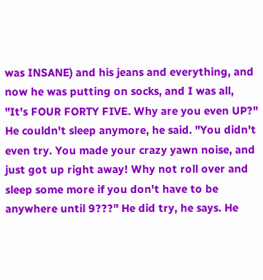was INSANE) and his jeans and everything, and now he was putting on socks, and I was all, "It's FOUR FORTY FIVE. Why are you even UP?" He couldn't sleep anymore, he said. "You didn't even try. You made your crazy yawn noise, and just got up right away! Why not roll over and sleep some more if you don't have to be anywhere until 9???" He did try, he says. He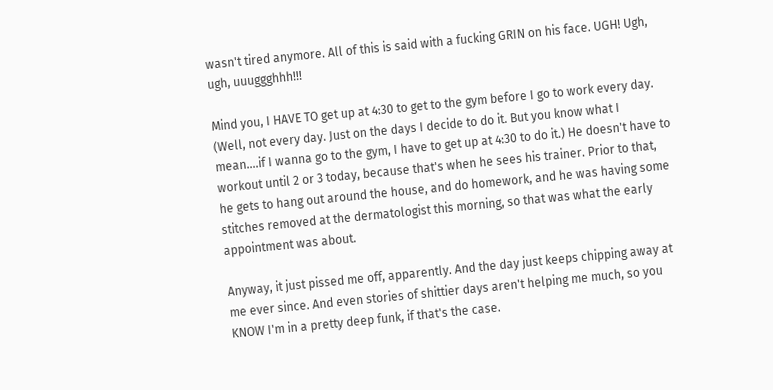wasn't tired anymore. All of this is said with a fucking GRIN on his face. UGH! Ugh, ugh, uuuggghhh!!!

Mind you, I HAVE TO get up at 4:30 to get to the gym before I go to work every day. (Well, not every day. Just on the days I decide to do it. But you know what I mean....if I wanna go to the gym, I have to get up at 4:30 to do it.) He doesn't have to workout until 2 or 3 today, because that's when he sees his trainer. Prior to that, he gets to hang out around the house, and do homework, and he was having some stitches removed at the dermatologist this morning, so that was what the early appointment was about.

Anyway, it just pissed me off, apparently. And the day just keeps chipping away at me ever since. And even stories of shittier days aren't helping me much, so you KNOW I'm in a pretty deep funk, if that's the case.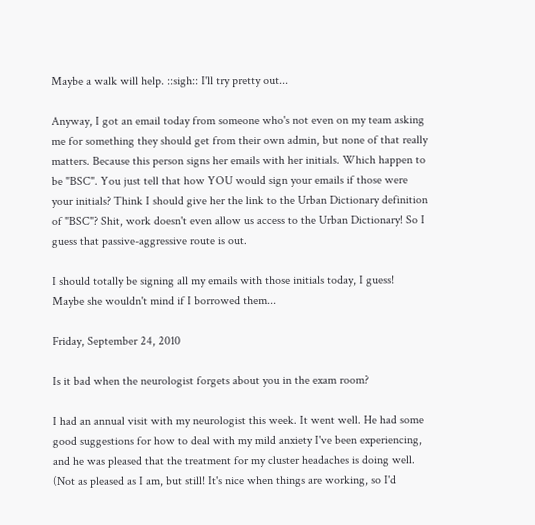Maybe a walk will help. ::sigh:: I'll try pretty out...

Anyway, I got an email today from someone who's not even on my team asking me for something they should get from their own admin, but none of that really matters. Because this person signs her emails with her initials. Which happen to be "BSC". You just tell that how YOU would sign your emails if those were your initials? Think I should give her the link to the Urban Dictionary definition of "BSC"? Shit, work doesn't even allow us access to the Urban Dictionary! So I guess that passive-aggressive route is out.

I should totally be signing all my emails with those initials today, I guess! Maybe she wouldn't mind if I borrowed them...

Friday, September 24, 2010

Is it bad when the neurologist forgets about you in the exam room?

I had an annual visit with my neurologist this week. It went well. He had some good suggestions for how to deal with my mild anxiety I've been experiencing, and he was pleased that the treatment for my cluster headaches is doing well. (Not as pleased as I am, but still! It's nice when things are working, so I'd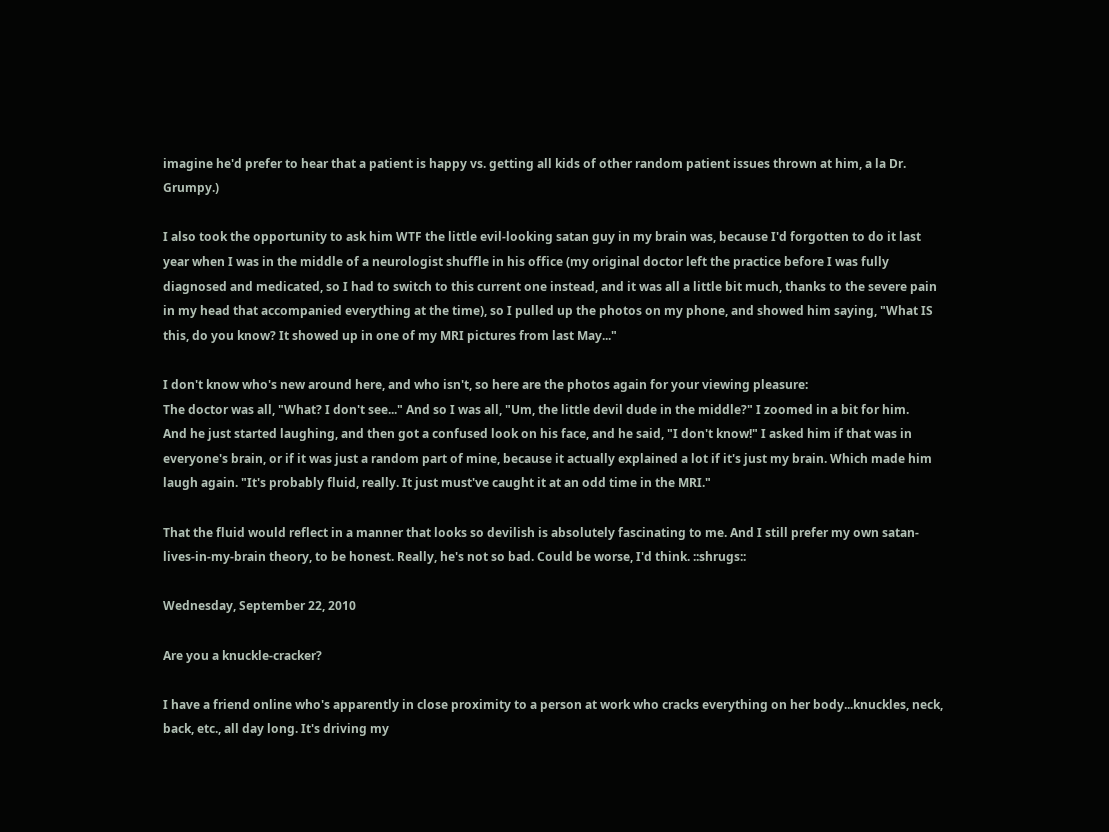imagine he'd prefer to hear that a patient is happy vs. getting all kids of other random patient issues thrown at him, a la Dr. Grumpy.)

I also took the opportunity to ask him WTF the little evil-looking satan guy in my brain was, because I'd forgotten to do it last year when I was in the middle of a neurologist shuffle in his office (my original doctor left the practice before I was fully diagnosed and medicated, so I had to switch to this current one instead, and it was all a little bit much, thanks to the severe pain in my head that accompanied everything at the time), so I pulled up the photos on my phone, and showed him saying, "What IS this, do you know? It showed up in one of my MRI pictures from last May..."

I don't know who's new around here, and who isn't, so here are the photos again for your viewing pleasure:
The doctor was all, "What? I don't see..." And so I was all, "Um, the little devil dude in the middle?" I zoomed in a bit for him.
And he just started laughing, and then got a confused look on his face, and he said, "I don't know!" I asked him if that was in everyone's brain, or if it was just a random part of mine, because it actually explained a lot if it's just my brain. Which made him laugh again. "It's probably fluid, really. It just must've caught it at an odd time in the MRI."

That the fluid would reflect in a manner that looks so devilish is absolutely fascinating to me. And I still prefer my own satan-lives-in-my-brain theory, to be honest. Really, he's not so bad. Could be worse, I'd think. ::shrugs::

Wednesday, September 22, 2010

Are you a knuckle-cracker?

I have a friend online who's apparently in close proximity to a person at work who cracks everything on her body...knuckles, neck, back, etc., all day long. It's driving my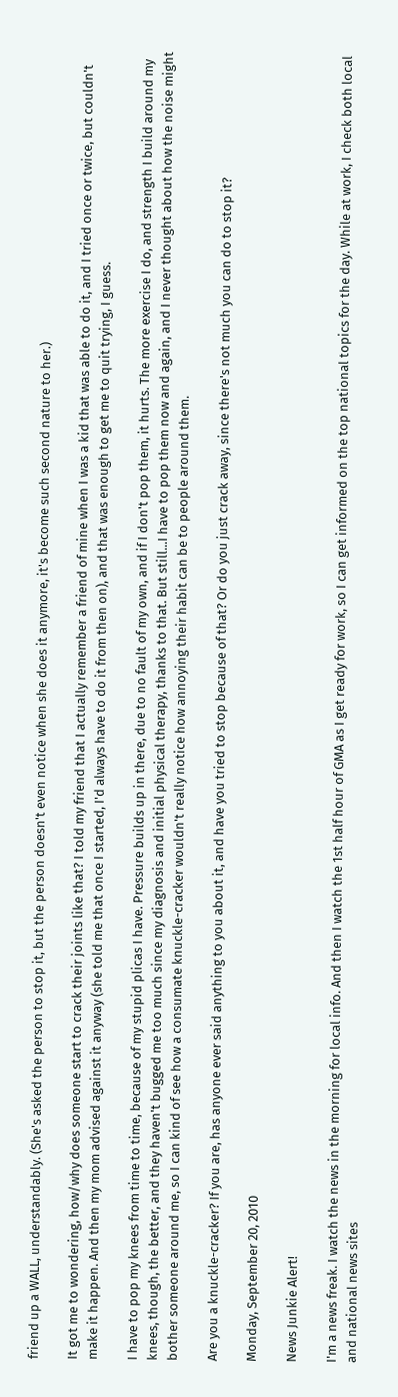friend up a WALL, understandably. (She's asked the person to stop it, but the person doesn't even notice when she does it anymore, it's become such second nature to her.)

It got me to wondering, how/why does someone start to crack their joints like that? I told my friend that I actually remember a friend of mine when I was a kid that was able to do it, and I tried once or twice, but couldn't make it happen. And then my mom advised against it anyway (she told me that once I started, I'd always have to do it from then on), and that was enough to get me to quit trying, I guess.

I have to pop my knees from time to time, because of my stupid plicas I have. Pressure builds up in there, due to no fault of my own, and if I don't pop them, it hurts. The more exercise I do, and strength I build around my knees, though, the better, and they haven't bugged me too much since my diagnosis and initial physical therapy, thanks to that. But still...I have to pop them now and again, and I never thought about how the noise might bother someone around me, so I can kind of see how a consumate knuckle-cracker wouldn't really notice how annoying their habit can be to people around them.

Are you a knuckle-cracker? If you are, has anyone ever said anything to you about it, and have you tried to stop because of that? Or do you just crack away, since there's not much you can do to stop it?

Monday, September 20, 2010

News Junkie Alert!

I'm a news freak. I watch the news in the morning for local info. And then I watch the 1st half hour of GMA as I get ready for work, so I can get informed on the top national topics for the day. While at work, I check both local and national news sites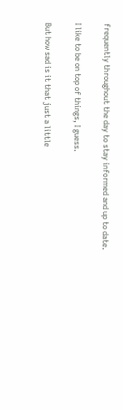frequently throughout the day to stay informed and up to date.

I like to be on top of things, I guess.

But how sad is it that just a little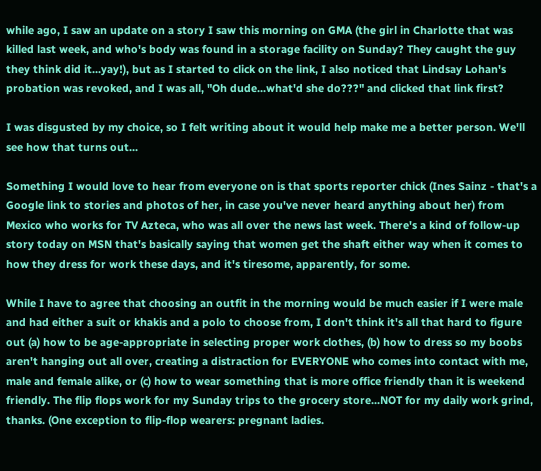while ago, I saw an update on a story I saw this morning on GMA (the girl in Charlotte that was killed last week, and who's body was found in a storage facility on Sunday? They caught the guy they think did it...yay!), but as I started to click on the link, I also noticed that Lindsay Lohan's probation was revoked, and I was all, "Oh dude...what'd she do???" and clicked that link first?

I was disgusted by my choice, so I felt writing about it would help make me a better person. We'll see how that turns out...

Something I would love to hear from everyone on is that sports reporter chick (Ines Sainz - that's a Google link to stories and photos of her, in case you've never heard anything about her) from Mexico who works for TV Azteca, who was all over the news last week. There's a kind of follow-up story today on MSN that's basically saying that women get the shaft either way when it comes to how they dress for work these days, and it's tiresome, apparently, for some.

While I have to agree that choosing an outfit in the morning would be much easier if I were male and had either a suit or khakis and a polo to choose from, I don't think it's all that hard to figure out (a) how to be age-appropriate in selecting proper work clothes, (b) how to dress so my boobs aren't hanging out all over, creating a distraction for EVERYONE who comes into contact with me, male and female alike, or (c) how to wear something that is more office friendly than it is weekend friendly. The flip flops work for my Sunday trips to the grocery store...NOT for my daily work grind, thanks. (One exception to flip-flop wearers: pregnant ladies.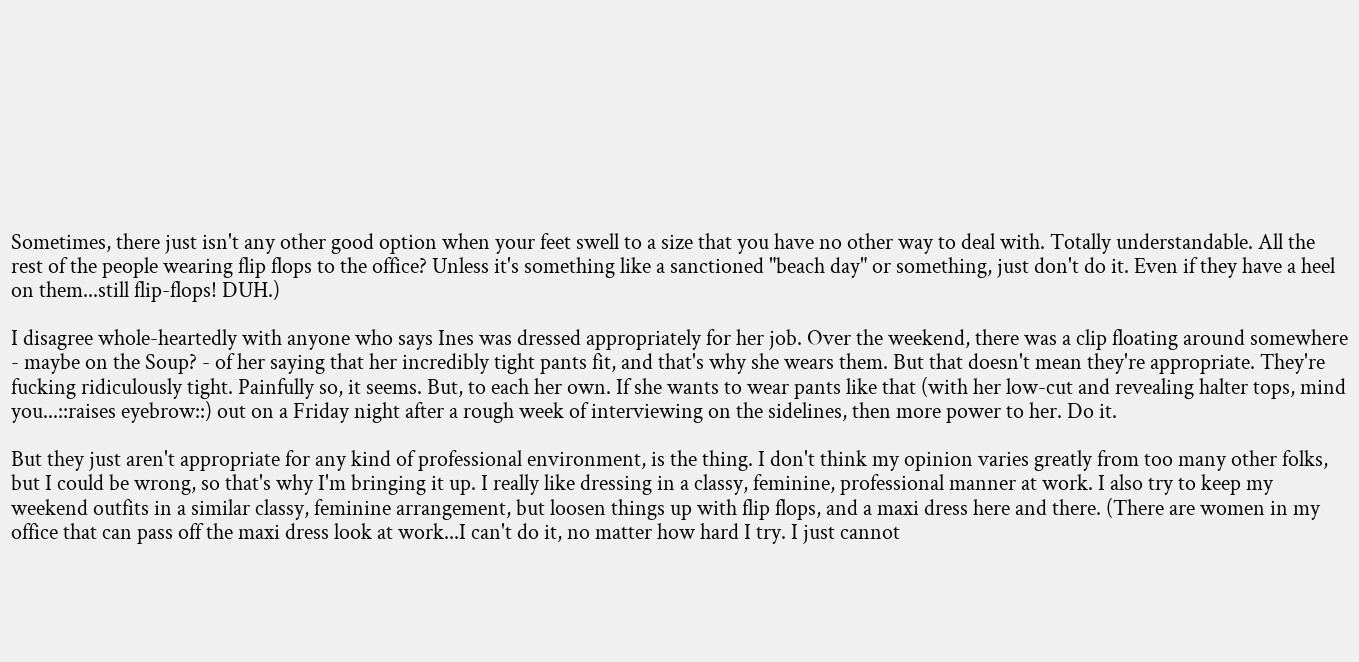Sometimes, there just isn't any other good option when your feet swell to a size that you have no other way to deal with. Totally understandable. All the rest of the people wearing flip flops to the office? Unless it's something like a sanctioned "beach day" or something, just don't do it. Even if they have a heel on them...still flip-flops! DUH.)

I disagree whole-heartedly with anyone who says Ines was dressed appropriately for her job. Over the weekend, there was a clip floating around somewhere - maybe on the Soup? - of her saying that her incredibly tight pants fit, and that's why she wears them. But that doesn't mean they're appropriate. They're fucking ridiculously tight. Painfully so, it seems. But, to each her own. If she wants to wear pants like that (with her low-cut and revealing halter tops, mind you...::raises eyebrow::) out on a Friday night after a rough week of interviewing on the sidelines, then more power to her. Do it.

But they just aren't appropriate for any kind of professional environment, is the thing. I don't think my opinion varies greatly from too many other folks, but I could be wrong, so that's why I'm bringing it up. I really like dressing in a classy, feminine, professional manner at work. I also try to keep my weekend outfits in a similar classy, feminine arrangement, but loosen things up with flip flops, and a maxi dress here and there. (There are women in my office that can pass off the maxi dress look at work...I can't do it, no matter how hard I try. I just cannot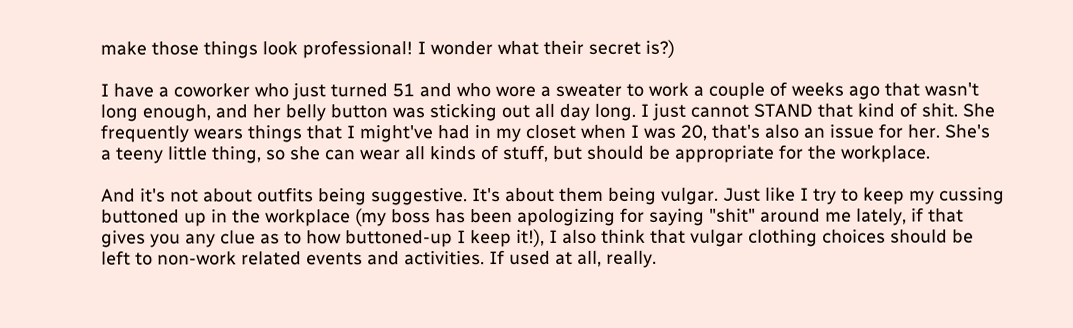make those things look professional! I wonder what their secret is?)

I have a coworker who just turned 51 and who wore a sweater to work a couple of weeks ago that wasn't long enough, and her belly button was sticking out all day long. I just cannot STAND that kind of shit. She frequently wears things that I might've had in my closet when I was 20, that's also an issue for her. She's a teeny little thing, so she can wear all kinds of stuff, but should be appropriate for the workplace.

And it's not about outfits being suggestive. It's about them being vulgar. Just like I try to keep my cussing buttoned up in the workplace (my boss has been apologizing for saying "shit" around me lately, if that gives you any clue as to how buttoned-up I keep it!), I also think that vulgar clothing choices should be left to non-work related events and activities. If used at all, really.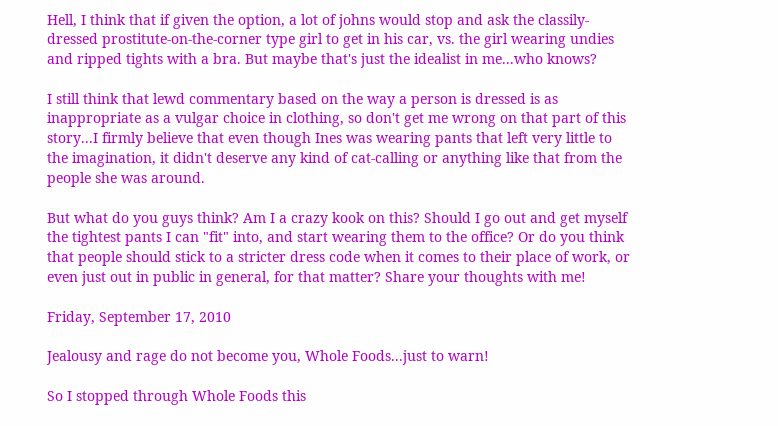Hell, I think that if given the option, a lot of johns would stop and ask the classily-dressed prostitute-on-the-corner type girl to get in his car, vs. the girl wearing undies and ripped tights with a bra. But maybe that's just the idealist in me...who knows?

I still think that lewd commentary based on the way a person is dressed is as inappropriate as a vulgar choice in clothing, so don't get me wrong on that part of this story...I firmly believe that even though Ines was wearing pants that left very little to the imagination, it didn't deserve any kind of cat-calling or anything like that from the people she was around.

But what do you guys think? Am I a crazy kook on this? Should I go out and get myself the tightest pants I can "fit" into, and start wearing them to the office? Or do you think that people should stick to a stricter dress code when it comes to their place of work, or even just out in public in general, for that matter? Share your thoughts with me!

Friday, September 17, 2010

Jealousy and rage do not become you, Whole Foods...just to warn!

So I stopped through Whole Foods this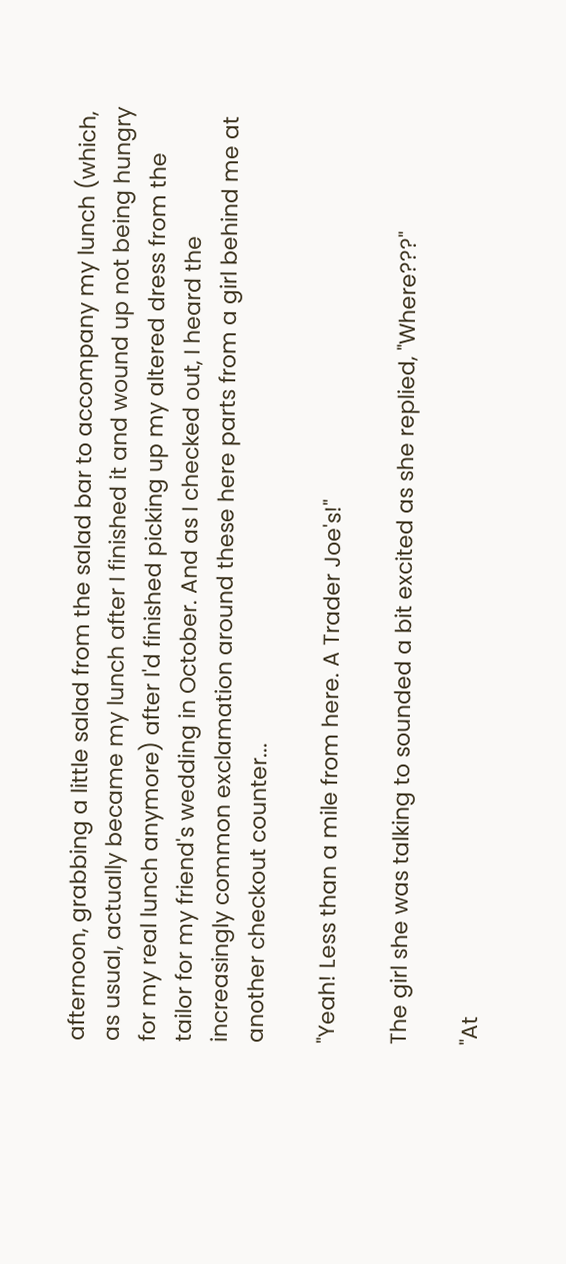afternoon, grabbing a little salad from the salad bar to accompany my lunch (which, as usual, actually became my lunch after I finished it and wound up not being hungry for my real lunch anymore) after I'd finished picking up my altered dress from the tailor for my friend's wedding in October. And as I checked out, I heard the increasingly common exclamation around these here parts from a girl behind me at another checkout counter...

"Yeah! Less than a mile from here. A Trader Joe's!"

The girl she was talking to sounded a bit excited as she replied, "Where???"

"At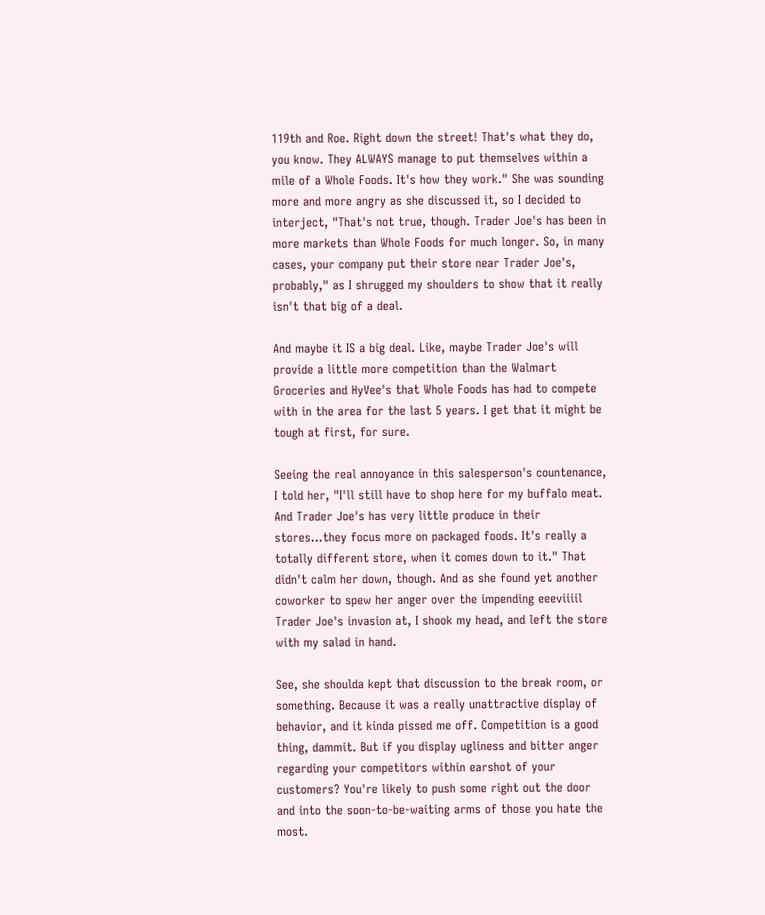119th and Roe. Right down the street! That's what they do, you know. They ALWAYS manage to put themselves within a mile of a Whole Foods. It's how they work." She was sounding more and more angry as she discussed it, so I decided to interject, "That's not true, though. Trader Joe's has been in more markets than Whole Foods for much longer. So, in many cases, your company put their store near Trader Joe's, probably," as I shrugged my shoulders to show that it really isn't that big of a deal.

And maybe it IS a big deal. Like, maybe Trader Joe's will provide a little more competition than the Walmart Groceries and HyVee's that Whole Foods has had to compete with in the area for the last 5 years. I get that it might be tough at first, for sure.

Seeing the real annoyance in this salesperson's countenance, I told her, "I'll still have to shop here for my buffalo meat. And Trader Joe's has very little produce in their stores...they focus more on packaged foods. It's really a totally different store, when it comes down to it." That didn't calm her down, though. And as she found yet another coworker to spew her anger over the impending eeeviiiil Trader Joe's invasion at, I shook my head, and left the store with my salad in hand.

See, she shoulda kept that discussion to the break room, or something. Because it was a really unattractive display of behavior, and it kinda pissed me off. Competition is a good thing, dammit. But if you display ugliness and bitter anger regarding your competitors within earshot of your customers? You're likely to push some right out the door and into the soon-to-be-waiting arms of those you hate the most.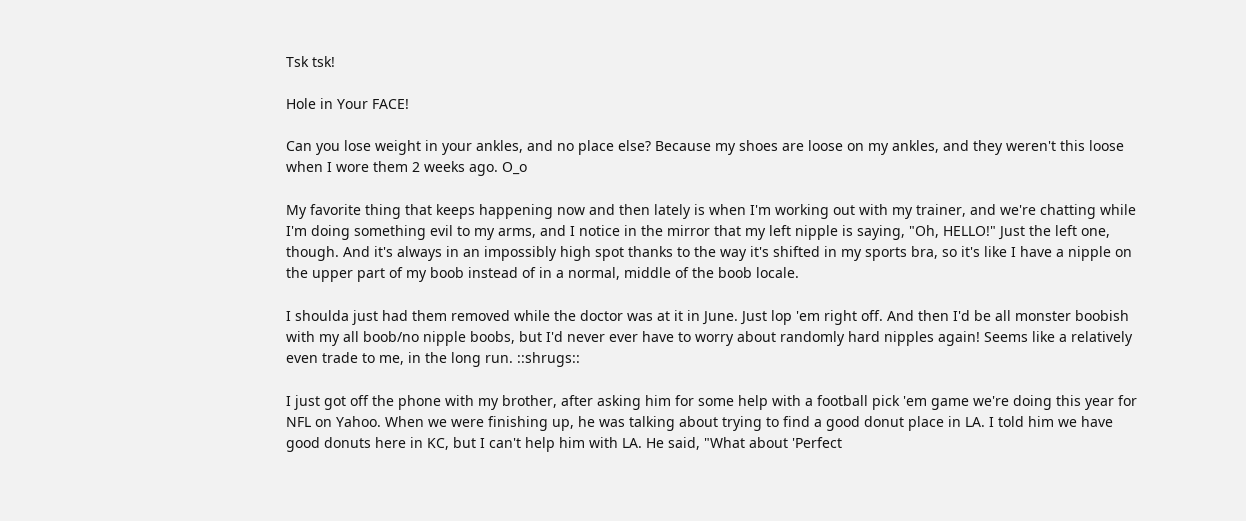Tsk tsk!

Hole in Your FACE!

Can you lose weight in your ankles, and no place else? Because my shoes are loose on my ankles, and they weren't this loose when I wore them 2 weeks ago. O_o

My favorite thing that keeps happening now and then lately is when I'm working out with my trainer, and we're chatting while I'm doing something evil to my arms, and I notice in the mirror that my left nipple is saying, "Oh, HELLO!" Just the left one, though. And it's always in an impossibly high spot thanks to the way it's shifted in my sports bra, so it's like I have a nipple on the upper part of my boob instead of in a normal, middle of the boob locale.

I shoulda just had them removed while the doctor was at it in June. Just lop 'em right off. And then I'd be all monster boobish with my all boob/no nipple boobs, but I'd never ever have to worry about randomly hard nipples again! Seems like a relatively even trade to me, in the long run. ::shrugs::

I just got off the phone with my brother, after asking him for some help with a football pick 'em game we're doing this year for NFL on Yahoo. When we were finishing up, he was talking about trying to find a good donut place in LA. I told him we have good donuts here in KC, but I can't help him with LA. He said, "What about 'Perfect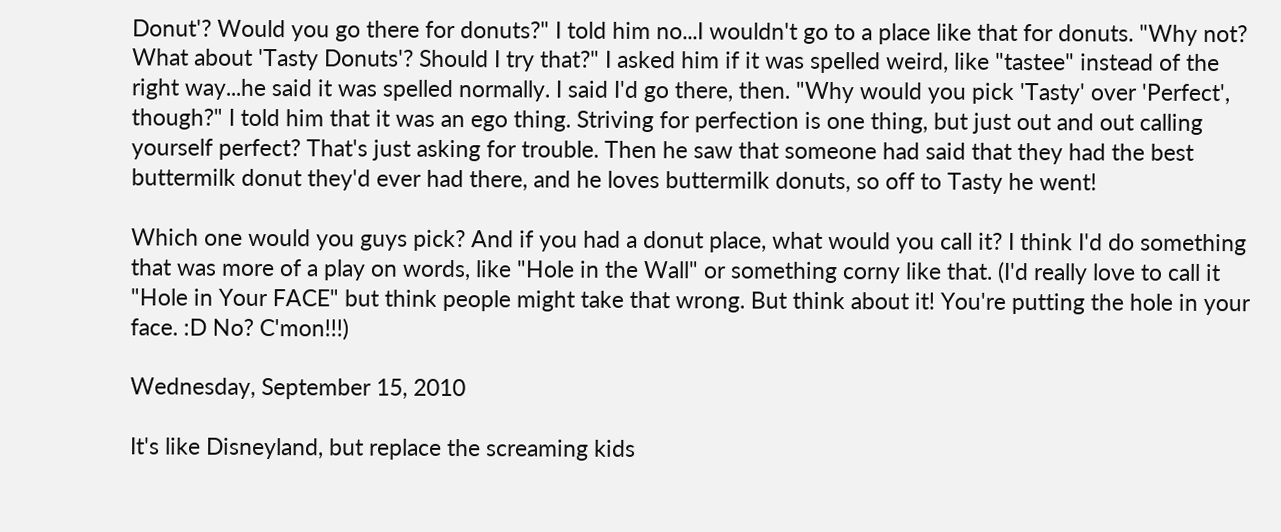Donut'? Would you go there for donuts?" I told him no...I wouldn't go to a place like that for donuts. "Why not? What about 'Tasty Donuts'? Should I try that?" I asked him if it was spelled weird, like "tastee" instead of the right way...he said it was spelled normally. I said I'd go there, then. "Why would you pick 'Tasty' over 'Perfect', though?" I told him that it was an ego thing. Striving for perfection is one thing, but just out and out calling yourself perfect? That's just asking for trouble. Then he saw that someone had said that they had the best buttermilk donut they'd ever had there, and he loves buttermilk donuts, so off to Tasty he went!

Which one would you guys pick? And if you had a donut place, what would you call it? I think I'd do something that was more of a play on words, like "Hole in the Wall" or something corny like that. (I'd really love to call it "Hole in Your FACE" but think people might take that wrong. But think about it! You're putting the hole in your face. :D No? C'mon!!!)

Wednesday, September 15, 2010

It's like Disneyland, but replace the screaming kids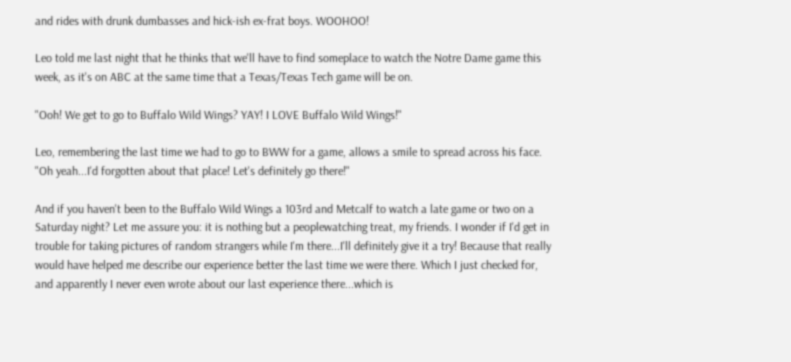and rides with drunk dumbasses and hick-ish ex-frat boys. WOOHOO!

Leo told me last night that he thinks that we'll have to find someplace to watch the Notre Dame game this week, as it's on ABC at the same time that a Texas/Texas Tech game will be on.

"Ooh! We get to go to Buffalo Wild Wings? YAY! I LOVE Buffalo Wild Wings!"

Leo, remembering the last time we had to go to BWW for a game, allows a smile to spread across his face. "Oh yeah...I'd forgotten about that place! Let's definitely go there!"

And if you haven't been to the Buffalo Wild Wings a 103rd and Metcalf to watch a late game or two on a Saturday night? Let me assure you: it is nothing but a peoplewatching treat, my friends. I wonder if I'd get in trouble for taking pictures of random strangers while I'm there...I'll definitely give it a try! Because that really would have helped me describe our experience better the last time we were there. Which I just checked for, and apparently I never even wrote about our last experience there...which is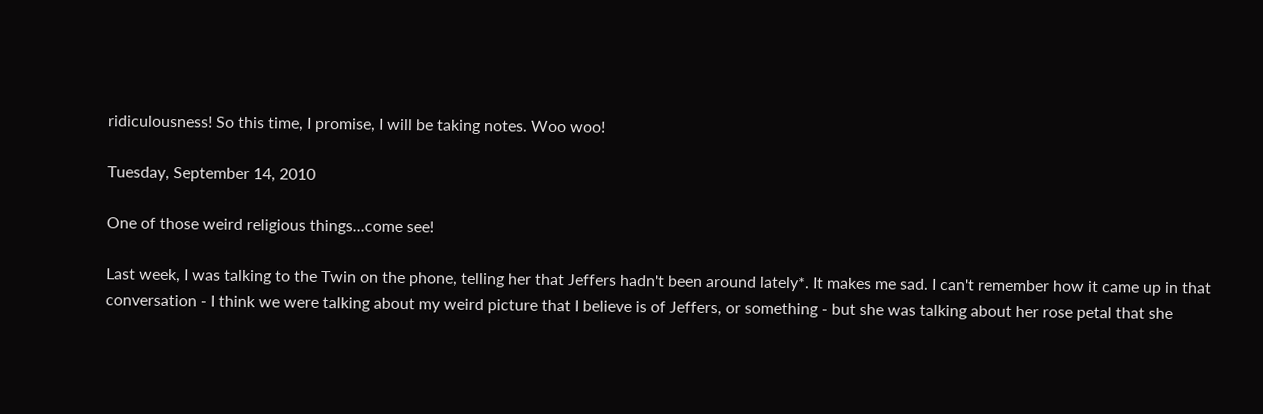ridiculousness! So this time, I promise, I will be taking notes. Woo woo!

Tuesday, September 14, 2010

One of those weird religious things...come see!

Last week, I was talking to the Twin on the phone, telling her that Jeffers hadn't been around lately*. It makes me sad. I can't remember how it came up in that conversation - I think we were talking about my weird picture that I believe is of Jeffers, or something - but she was talking about her rose petal that she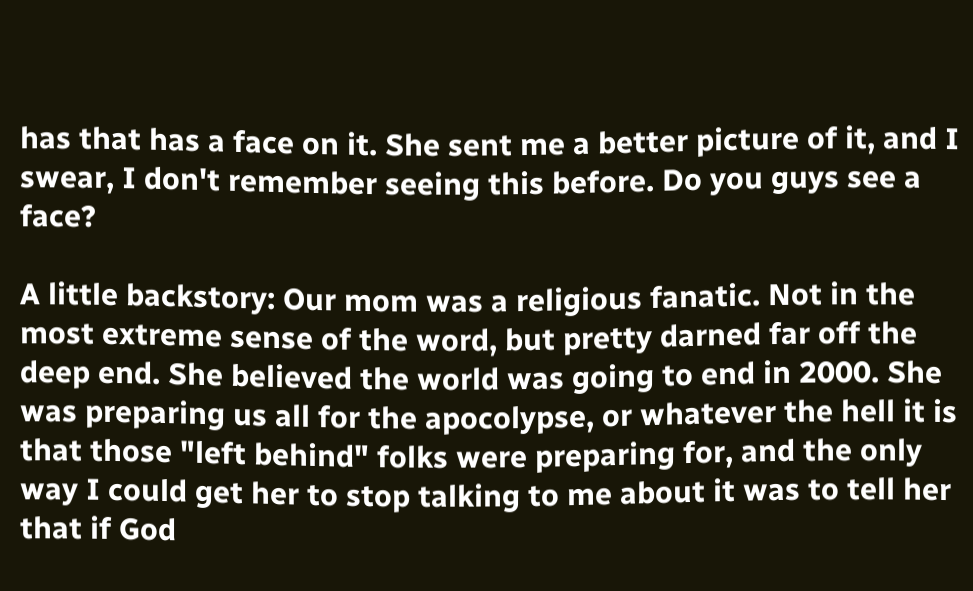has that has a face on it. She sent me a better picture of it, and I swear, I don't remember seeing this before. Do you guys see a face?

A little backstory: Our mom was a religious fanatic. Not in the most extreme sense of the word, but pretty darned far off the deep end. She believed the world was going to end in 2000. She was preparing us all for the apocolypse, or whatever the hell it is that those "left behind" folks were preparing for, and the only way I could get her to stop talking to me about it was to tell her that if God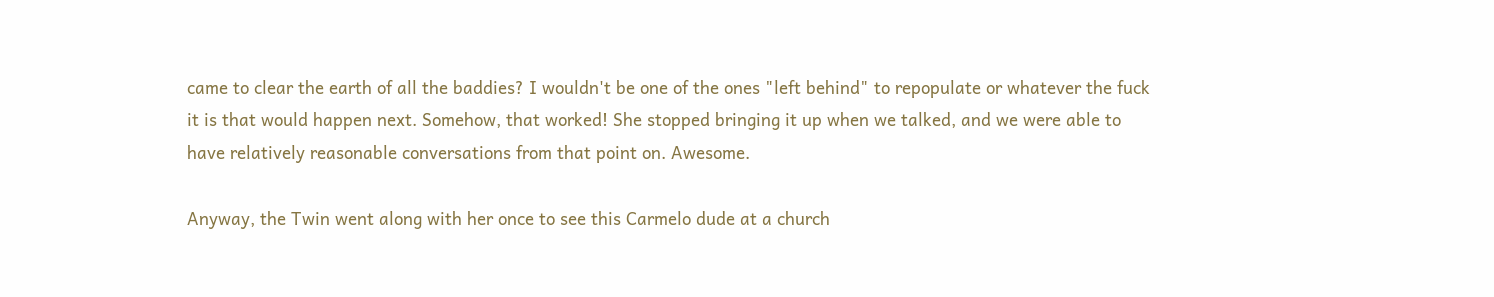came to clear the earth of all the baddies? I wouldn't be one of the ones "left behind" to repopulate or whatever the fuck it is that would happen next. Somehow, that worked! She stopped bringing it up when we talked, and we were able to have relatively reasonable conversations from that point on. Awesome.

Anyway, the Twin went along with her once to see this Carmelo dude at a church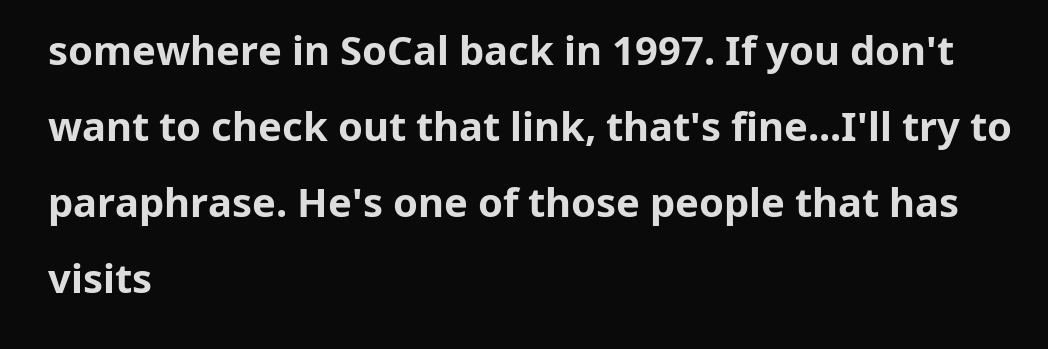somewhere in SoCal back in 1997. If you don't want to check out that link, that's fine...I'll try to paraphrase. He's one of those people that has visits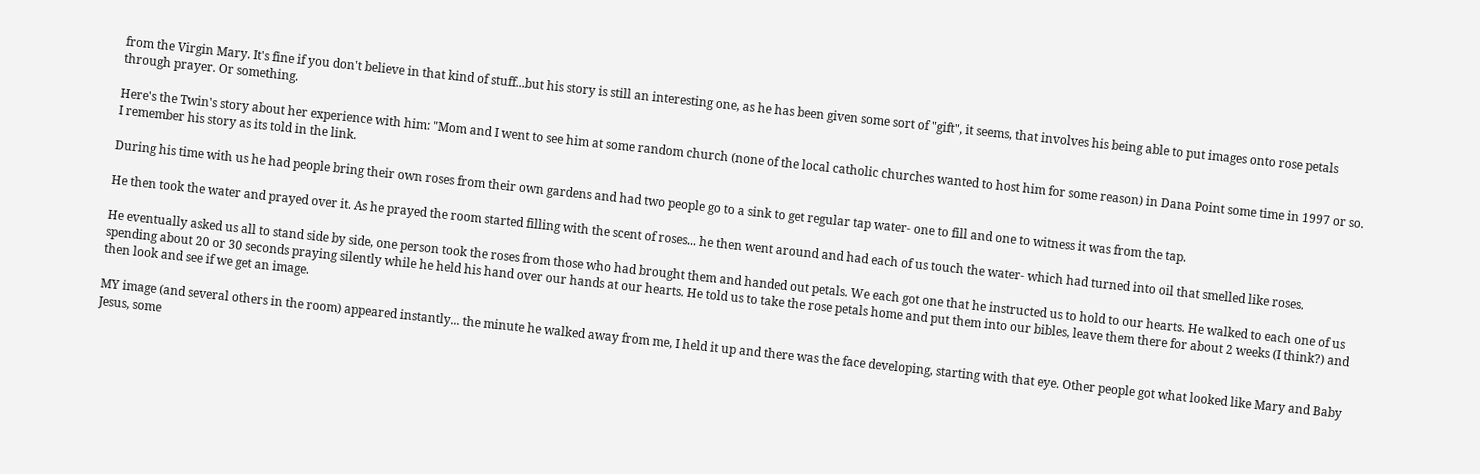from the Virgin Mary. It's fine if you don't believe in that kind of stuff...but his story is still an interesting one, as he has been given some sort of "gift", it seems, that involves his being able to put images onto rose petals through prayer. Or something.

Here's the Twin's story about her experience with him: "Mom and I went to see him at some random church (none of the local catholic churches wanted to host him for some reason) in Dana Point some time in 1997 or so. I remember his story as its told in the link.

During his time with us he had people bring their own roses from their own gardens and had two people go to a sink to get regular tap water- one to fill and one to witness it was from the tap.

He then took the water and prayed over it. As he prayed the room started filling with the scent of roses... he then went around and had each of us touch the water- which had turned into oil that smelled like roses.

He eventually asked us all to stand side by side, one person took the roses from those who had brought them and handed out petals. We each got one that he instructed us to hold to our hearts. He walked to each one of us spending about 20 or 30 seconds praying silently while he held his hand over our hands at our hearts. He told us to take the rose petals home and put them into our bibles, leave them there for about 2 weeks (I think?) and then look and see if we get an image.

MY image (and several others in the room) appeared instantly... the minute he walked away from me, I held it up and there was the face developing, starting with that eye. Other people got what looked like Mary and Baby Jesus, some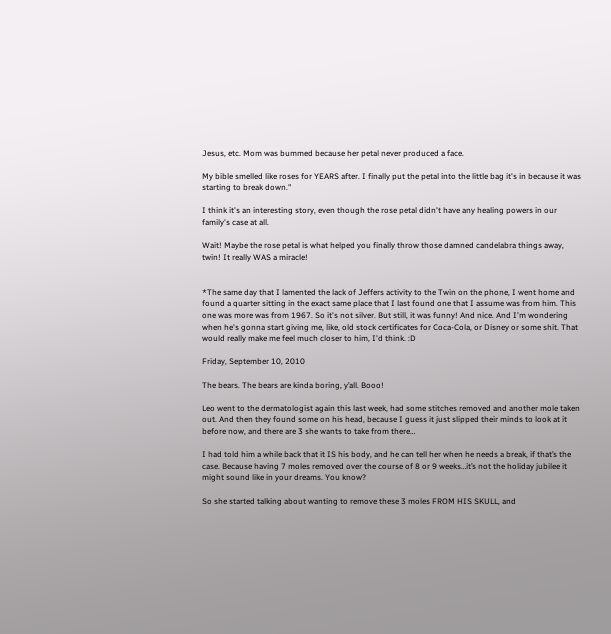Jesus, etc. Mom was bummed because her petal never produced a face.

My bible smelled like roses for YEARS after. I finally put the petal into the little bag it's in because it was starting to break down."

I think it's an interesting story, even though the rose petal didn't have any healing powers in our family's case at all.

Wait! Maybe the rose petal is what helped you finally throw those damned candelabra things away, twin! It really WAS a miracle!


*The same day that I lamented the lack of Jeffers activity to the Twin on the phone, I went home and found a quarter sitting in the exact same place that I last found one that I assume was from him. This one was more was from 1967. So it's not silver. But still, it was funny! And nice. And I'm wondering when he's gonna start giving me, like, old stock certificates for Coca-Cola, or Disney or some shit. That would really make me feel much closer to him, I'd think. :D

Friday, September 10, 2010

The bears. The bears are kinda boring, y’all. Booo!

Leo went to the dermatologist again this last week, had some stitches removed and another mole taken out. And then they found some on his head, because I guess it just slipped their minds to look at it before now, and there are 3 she wants to take from there…

I had told him a while back that it IS his body, and he can tell her when he needs a break, if that’s the case. Because having 7 moles removed over the course of 8 or 9 weeks…it’s not the holiday jubilee it might sound like in your dreams. You know?

So she started talking about wanting to remove these 3 moles FROM HIS SKULL, and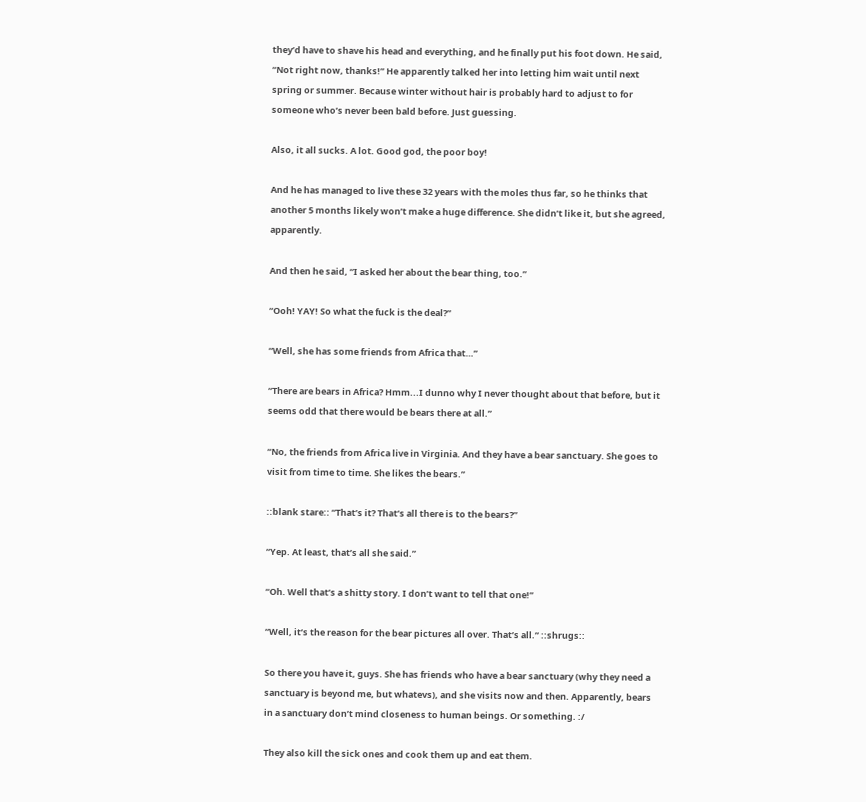they’d have to shave his head and everything, and he finally put his foot down. He said, “Not right now, thanks!” He apparently talked her into letting him wait until next spring or summer. Because winter without hair is probably hard to adjust to for someone who’s never been bald before. Just guessing.

Also, it all sucks. A lot. Good god, the poor boy!

And he has managed to live these 32 years with the moles thus far, so he thinks that another 5 months likely won’t make a huge difference. She didn’t like it, but she agreed, apparently.

And then he said, “I asked her about the bear thing, too.”

“Ooh! YAY! So what the fuck is the deal?”

“Well, she has some friends from Africa that…”

“There are bears in Africa? Hmm...I dunno why I never thought about that before, but it seems odd that there would be bears there at all.”

“No, the friends from Africa live in Virginia. And they have a bear sanctuary. She goes to visit from time to time. She likes the bears.”

::blank stare:: “That’s it? That’s all there is to the bears?”

“Yep. At least, that’s all she said.”

“Oh. Well that’s a shitty story. I don’t want to tell that one!”

“Well, it’s the reason for the bear pictures all over. That’s all.” ::shrugs::

So there you have it, guys. She has friends who have a bear sanctuary (why they need a sanctuary is beyond me, but whatevs), and she visits now and then. Apparently, bears in a sanctuary don’t mind closeness to human beings. Or something. :/

They also kill the sick ones and cook them up and eat them.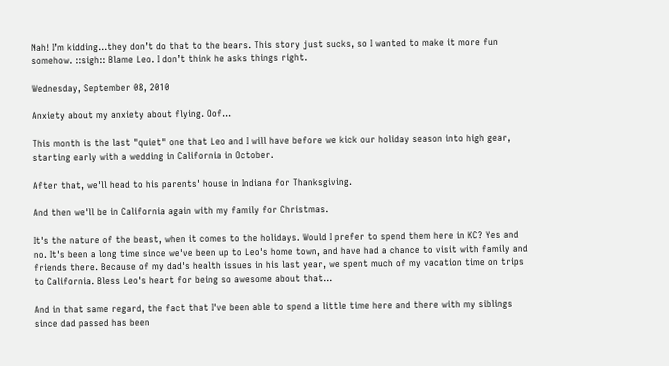Nah! I’m kidding…they don’t do that to the bears. This story just sucks, so I wanted to make it more fun somehow. ::sigh:: Blame Leo. I don’t think he asks things right.

Wednesday, September 08, 2010

Anxiety about my anxiety about flying. Oof...

This month is the last "quiet" one that Leo and I will have before we kick our holiday season into high gear, starting early with a wedding in California in October.

After that, we'll head to his parents' house in Indiana for Thanksgiving.

And then we'll be in California again with my family for Christmas.

It's the nature of the beast, when it comes to the holidays. Would I prefer to spend them here in KC? Yes and no. It's been a long time since we've been up to Leo's home town, and have had a chance to visit with family and friends there. Because of my dad's health issues in his last year, we spent much of my vacation time on trips to California. Bless Leo's heart for being so awesome about that...

And in that same regard, the fact that I've been able to spend a little time here and there with my siblings since dad passed has been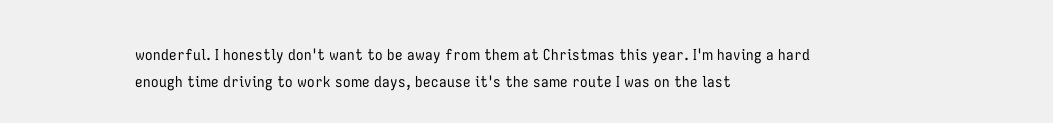wonderful. I honestly don't want to be away from them at Christmas this year. I'm having a hard enough time driving to work some days, because it's the same route I was on the last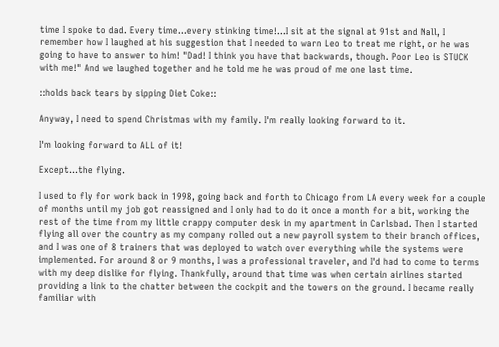time I spoke to dad. Every time...every stinking time!...I sit at the signal at 91st and Nall, I remember how I laughed at his suggestion that I needed to warn Leo to treat me right, or he was going to have to answer to him! "Dad! I think you have that backwards, though. Poor Leo is STUCK with me!" And we laughed together and he told me he was proud of me one last time.

::holds back tears by sipping Diet Coke::

Anyway, I need to spend Christmas with my family. I'm really looking forward to it.

I'm looking forward to ALL of it!

Except...the flying.

I used to fly for work back in 1998, going back and forth to Chicago from LA every week for a couple of months until my job got reassigned and I only had to do it once a month for a bit, working the rest of the time from my little crappy computer desk in my apartment in Carlsbad. Then I started flying all over the country as my company rolled out a new payroll system to their branch offices, and I was one of 8 trainers that was deployed to watch over everything while the systems were implemented. For around 8 or 9 months, I was a professional traveler, and I'd had to come to terms with my deep dislike for flying. Thankfully, around that time was when certain airlines started providing a link to the chatter between the cockpit and the towers on the ground. I became really familiar with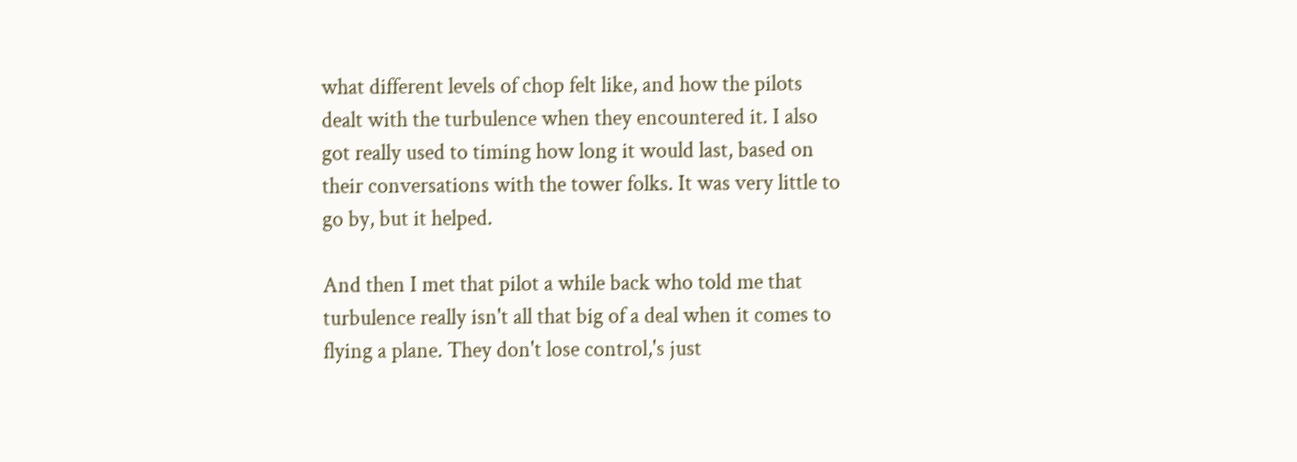what different levels of chop felt like, and how the pilots dealt with the turbulence when they encountered it. I also got really used to timing how long it would last, based on their conversations with the tower folks. It was very little to go by, but it helped.

And then I met that pilot a while back who told me that turbulence really isn't all that big of a deal when it comes to flying a plane. They don't lose control,'s just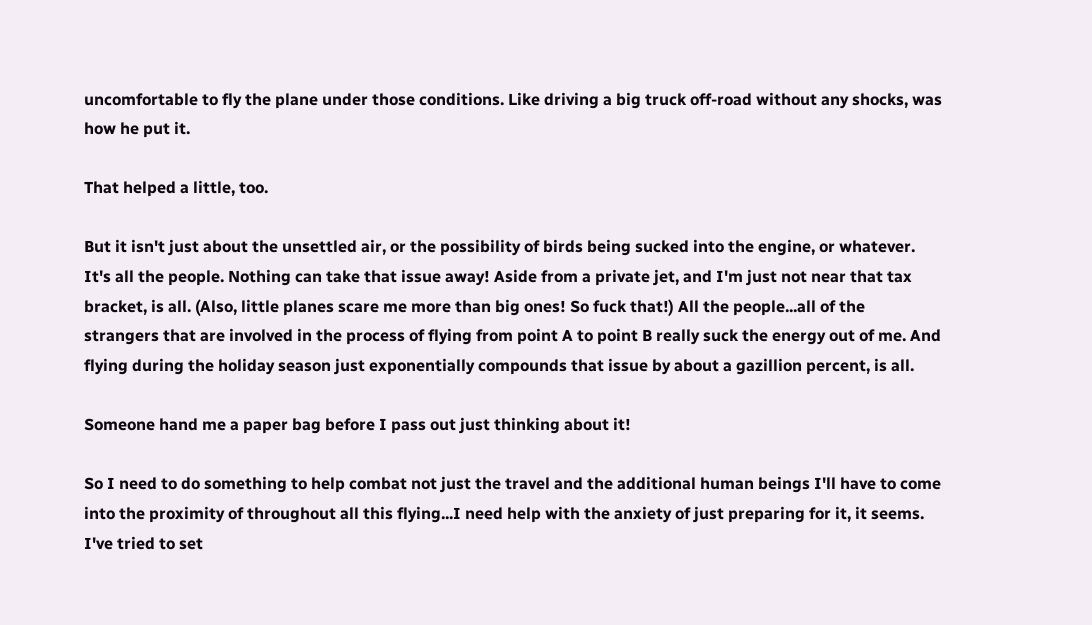uncomfortable to fly the plane under those conditions. Like driving a big truck off-road without any shocks, was how he put it.

That helped a little, too.

But it isn't just about the unsettled air, or the possibility of birds being sucked into the engine, or whatever. It's all the people. Nothing can take that issue away! Aside from a private jet, and I'm just not near that tax bracket, is all. (Also, little planes scare me more than big ones! So fuck that!) All the people...all of the strangers that are involved in the process of flying from point A to point B really suck the energy out of me. And flying during the holiday season just exponentially compounds that issue by about a gazillion percent, is all.

Someone hand me a paper bag before I pass out just thinking about it!

So I need to do something to help combat not just the travel and the additional human beings I'll have to come into the proximity of throughout all this flying...I need help with the anxiety of just preparing for it, it seems. I've tried to set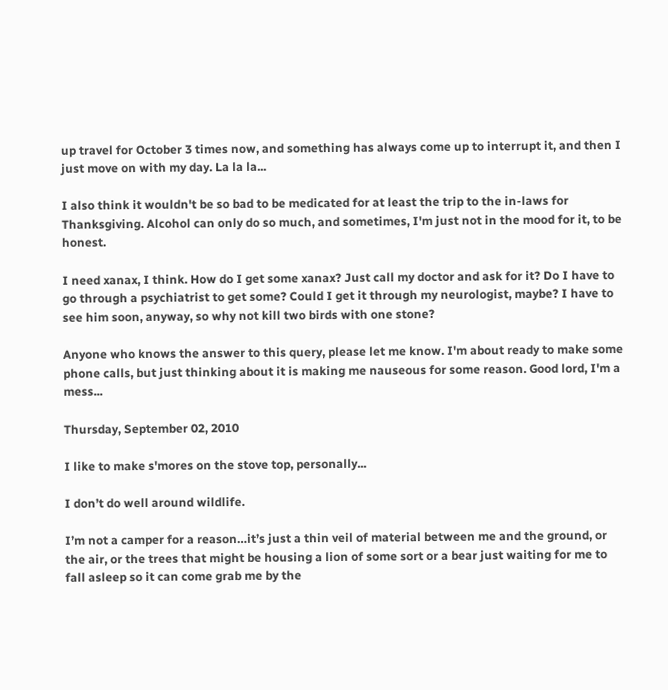up travel for October 3 times now, and something has always come up to interrupt it, and then I just move on with my day. La la la...

I also think it wouldn't be so bad to be medicated for at least the trip to the in-laws for Thanksgiving. Alcohol can only do so much, and sometimes, I'm just not in the mood for it, to be honest.

I need xanax, I think. How do I get some xanax? Just call my doctor and ask for it? Do I have to go through a psychiatrist to get some? Could I get it through my neurologist, maybe? I have to see him soon, anyway, so why not kill two birds with one stone?

Anyone who knows the answer to this query, please let me know. I'm about ready to make some phone calls, but just thinking about it is making me nauseous for some reason. Good lord, I'm a mess...

Thursday, September 02, 2010

I like to make s'mores on the stove top, personally...

I don’t do well around wildlife.

I’m not a camper for a reason…it’s just a thin veil of material between me and the ground, or the air, or the trees that might be housing a lion of some sort or a bear just waiting for me to fall asleep so it can come grab me by the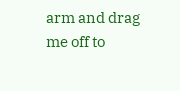arm and drag me off to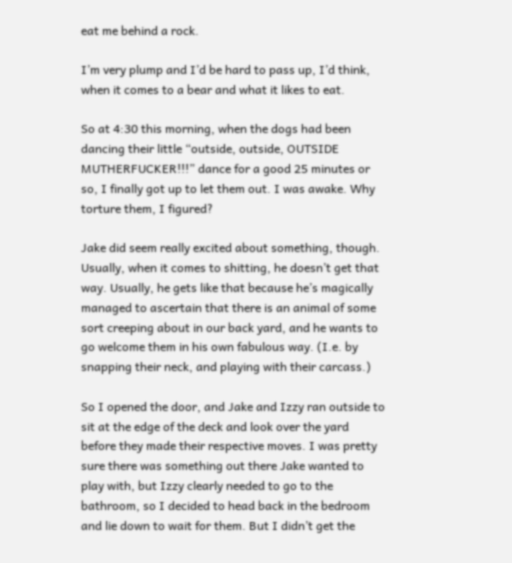eat me behind a rock.

I’m very plump and I’d be hard to pass up, I’d think, when it comes to a bear and what it likes to eat.

So at 4:30 this morning, when the dogs had been dancing their little “outside, outside, OUTSIDE MUTHERFUCKER!!!” dance for a good 25 minutes or so, I finally got up to let them out. I was awake. Why torture them, I figured?

Jake did seem really excited about something, though. Usually, when it comes to shitting, he doesn’t get that way. Usually, he gets like that because he’s magically managed to ascertain that there is an animal of some sort creeping about in our back yard, and he wants to go welcome them in his own fabulous way. (I.e. by snapping their neck, and playing with their carcass.)

So I opened the door, and Jake and Izzy ran outside to sit at the edge of the deck and look over the yard before they made their respective moves. I was pretty sure there was something out there Jake wanted to play with, but Izzy clearly needed to go to the bathroom, so I decided to head back in the bedroom and lie down to wait for them. But I didn’t get the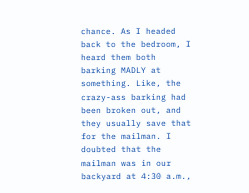chance. As I headed back to the bedroom, I heard them both barking MADLY at something. Like, the crazy-ass barking had been broken out, and they usually save that for the mailman. I doubted that the mailman was in our backyard at 4:30 a.m.,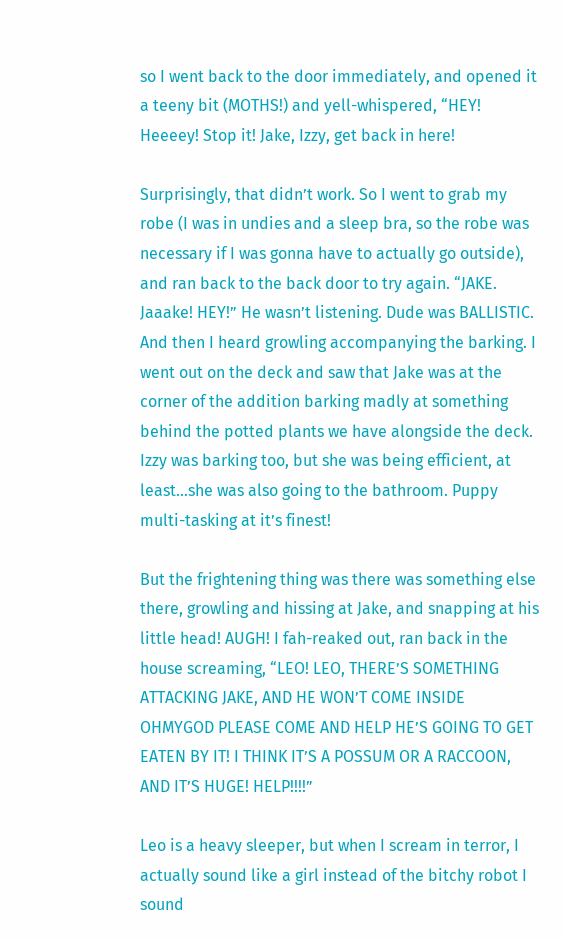so I went back to the door immediately, and opened it a teeny bit (MOTHS!) and yell-whispered, “HEY! Heeeey! Stop it! Jake, Izzy, get back in here!

Surprisingly, that didn’t work. So I went to grab my robe (I was in undies and a sleep bra, so the robe was necessary if I was gonna have to actually go outside), and ran back to the back door to try again. “JAKE. Jaaake! HEY!” He wasn’t listening. Dude was BALLISTIC. And then I heard growling accompanying the barking. I went out on the deck and saw that Jake was at the corner of the addition barking madly at something behind the potted plants we have alongside the deck. Izzy was barking too, but she was being efficient, at least…she was also going to the bathroom. Puppy multi-tasking at it’s finest!

But the frightening thing was there was something else there, growling and hissing at Jake, and snapping at his little head! AUGH! I fah-reaked out, ran back in the house screaming, “LEO! LEO, THERE’S SOMETHING ATTACKING JAKE, AND HE WON’T COME INSIDE OHMYGOD PLEASE COME AND HELP HE’S GOING TO GET EATEN BY IT! I THINK IT’S A POSSUM OR A RACCOON, AND IT’S HUGE! HELP!!!!”

Leo is a heavy sleeper, but when I scream in terror, I actually sound like a girl instead of the bitchy robot I sound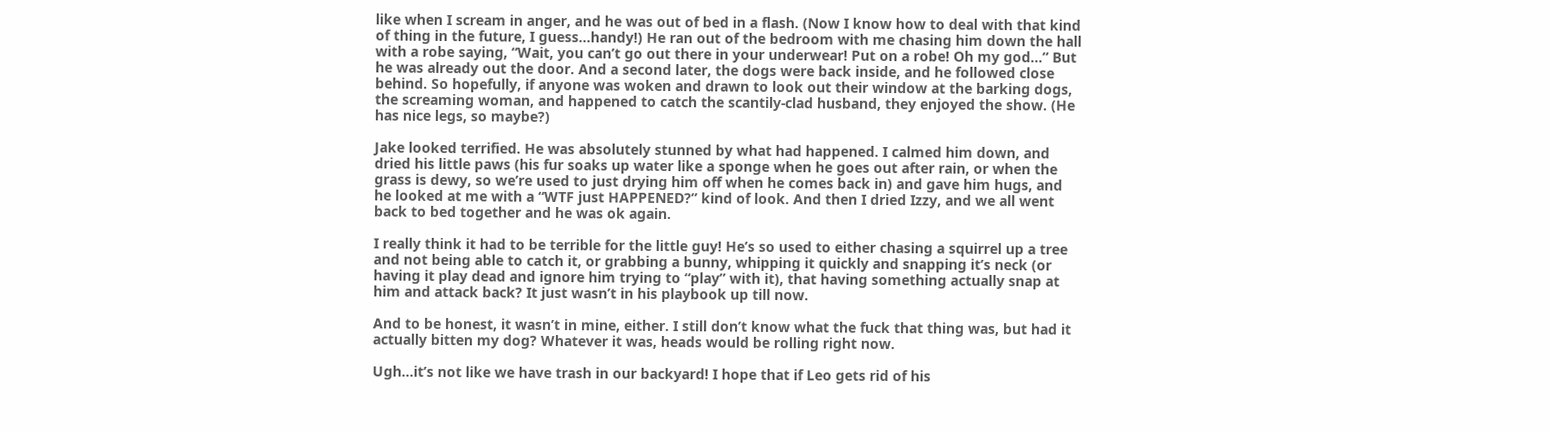like when I scream in anger, and he was out of bed in a flash. (Now I know how to deal with that kind of thing in the future, I guess…handy!) He ran out of the bedroom with me chasing him down the hall with a robe saying, “Wait, you can’t go out there in your underwear! Put on a robe! Oh my god…” But he was already out the door. And a second later, the dogs were back inside, and he followed close behind. So hopefully, if anyone was woken and drawn to look out their window at the barking dogs, the screaming woman, and happened to catch the scantily-clad husband, they enjoyed the show. (He has nice legs, so maybe?)

Jake looked terrified. He was absolutely stunned by what had happened. I calmed him down, and dried his little paws (his fur soaks up water like a sponge when he goes out after rain, or when the grass is dewy, so we’re used to just drying him off when he comes back in) and gave him hugs, and he looked at me with a “WTF just HAPPENED?” kind of look. And then I dried Izzy, and we all went back to bed together and he was ok again.

I really think it had to be terrible for the little guy! He’s so used to either chasing a squirrel up a tree and not being able to catch it, or grabbing a bunny, whipping it quickly and snapping it’s neck (or having it play dead and ignore him trying to “play” with it), that having something actually snap at him and attack back? It just wasn’t in his playbook up till now.

And to be honest, it wasn’t in mine, either. I still don’t know what the fuck that thing was, but had it actually bitten my dog? Whatever it was, heads would be rolling right now.

Ugh…it’s not like we have trash in our backyard! I hope that if Leo gets rid of his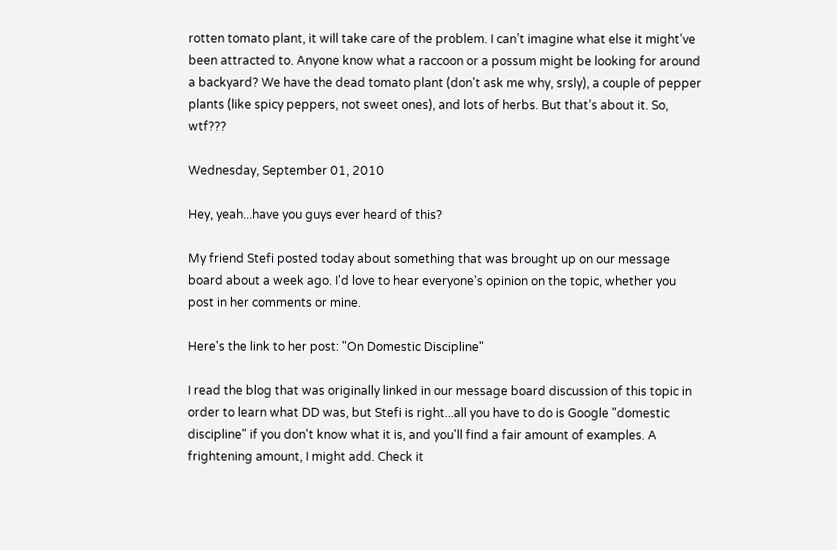rotten tomato plant, it will take care of the problem. I can’t imagine what else it might’ve been attracted to. Anyone know what a raccoon or a possum might be looking for around a backyard? We have the dead tomato plant (don't ask me why, srsly), a couple of pepper plants (like spicy peppers, not sweet ones), and lots of herbs. But that’s about it. So, wtf???

Wednesday, September 01, 2010

Hey, yeah...have you guys ever heard of this?

My friend Stefi posted today about something that was brought up on our message board about a week ago. I'd love to hear everyone's opinion on the topic, whether you post in her comments or mine.

Here's the link to her post: "On Domestic Discipline"

I read the blog that was originally linked in our message board discussion of this topic in order to learn what DD was, but Stefi is right...all you have to do is Google "domestic discipline" if you don't know what it is, and you'll find a fair amount of examples. A frightening amount, I might add. Check it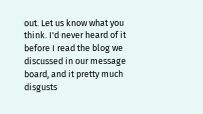out. Let us know what you think. I'd never heard of it before I read the blog we discussed in our message board, and it pretty much disgusts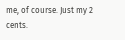me, of course. Just my 2 cents.